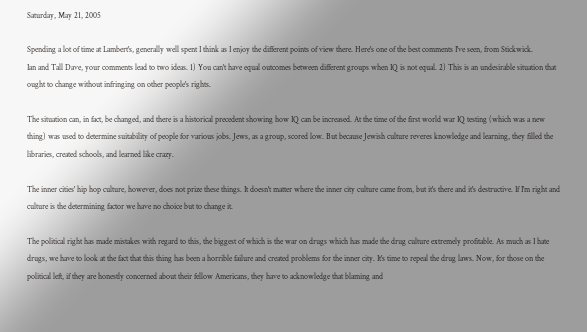Saturday, May 21, 2005

Spending a lot of time at Lambert's, generally well spent I think as I enjoy the different points of view there. Here's one of the best comments I've seen, from Stickwick.
Ian and Tall Dave, your comments lead to two ideas. 1) You can't have equal outcomes between different groups when IQ is not equal. 2) This is an undesirable situation that ought to change without infringing on other people's rights.

The situation can, in fact, be changed, and there is a historical precedent showing how IQ can be increased. At the time of the first world war IQ testing (which was a new thing) was used to determine suitability of people for various jobs. Jews, as a group, scored low. But because Jewish culture reveres knowledge and learning, they filled the libraries, created schools, and learned like crazy.

The inner cities' hip hop culture, however, does not prize these things. It doesn't matter where the inner city culture came from, but it's there and it's destructive. If I'm right and culture is the determining factor we have no choice but to change it.

The political right has made mistakes with regard to this, the biggest of which is the war on drugs which has made the drug culture extremely profitable. As much as I hate drugs, we have to look at the fact that this thing has been a horrible failure and created problems for the inner city. It's time to repeal the drug laws. Now, for those on the political left, if they are honestly concerned about their fellow Americans, they have to acknowledge that blaming and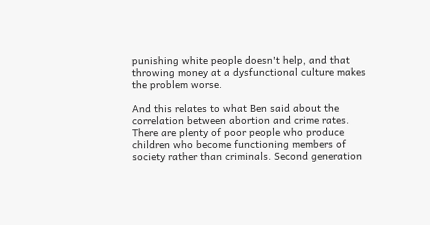punishing white people doesn't help, and that throwing money at a dysfunctional culture makes the problem worse.

And this relates to what Ben said about the correlation between abortion and crime rates. There are plenty of poor people who produce children who become functioning members of society rather than criminals. Second generation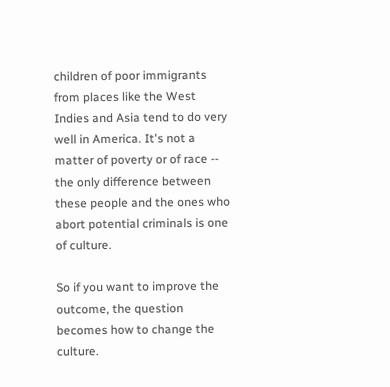children of poor immigrants from places like the West Indies and Asia tend to do very well in America. It's not a matter of poverty or of race -- the only difference between these people and the ones who abort potential criminals is one of culture.

So if you want to improve the outcome, the question becomes how to change the culture.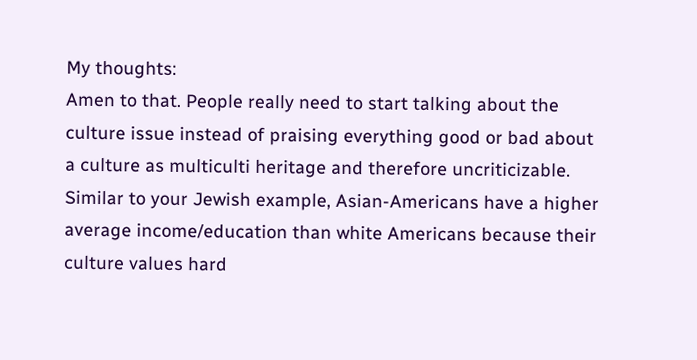My thoughts:
Amen to that. People really need to start talking about the culture issue instead of praising everything good or bad about a culture as multiculti heritage and therefore uncriticizable. Similar to your Jewish example, Asian-Americans have a higher average income/education than white Americans because their culture values hard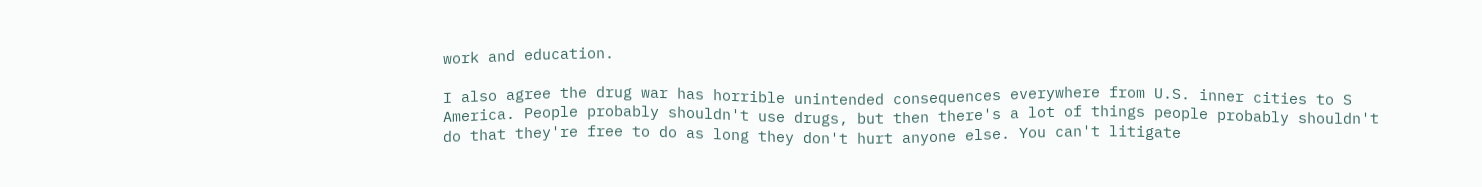work and education.

I also agree the drug war has horrible unintended consequences everywhere from U.S. inner cities to S America. People probably shouldn't use drugs, but then there's a lot of things people probably shouldn't do that they're free to do as long they don't hurt anyone else. You can't litigate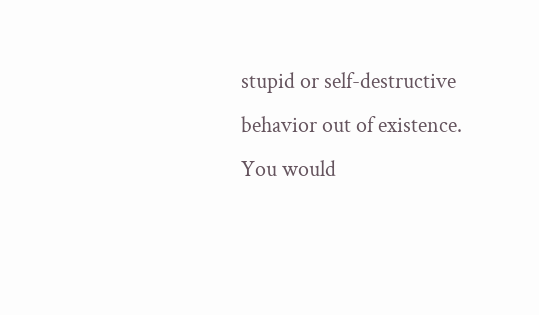stupid or self-destructive behavior out of existence. You would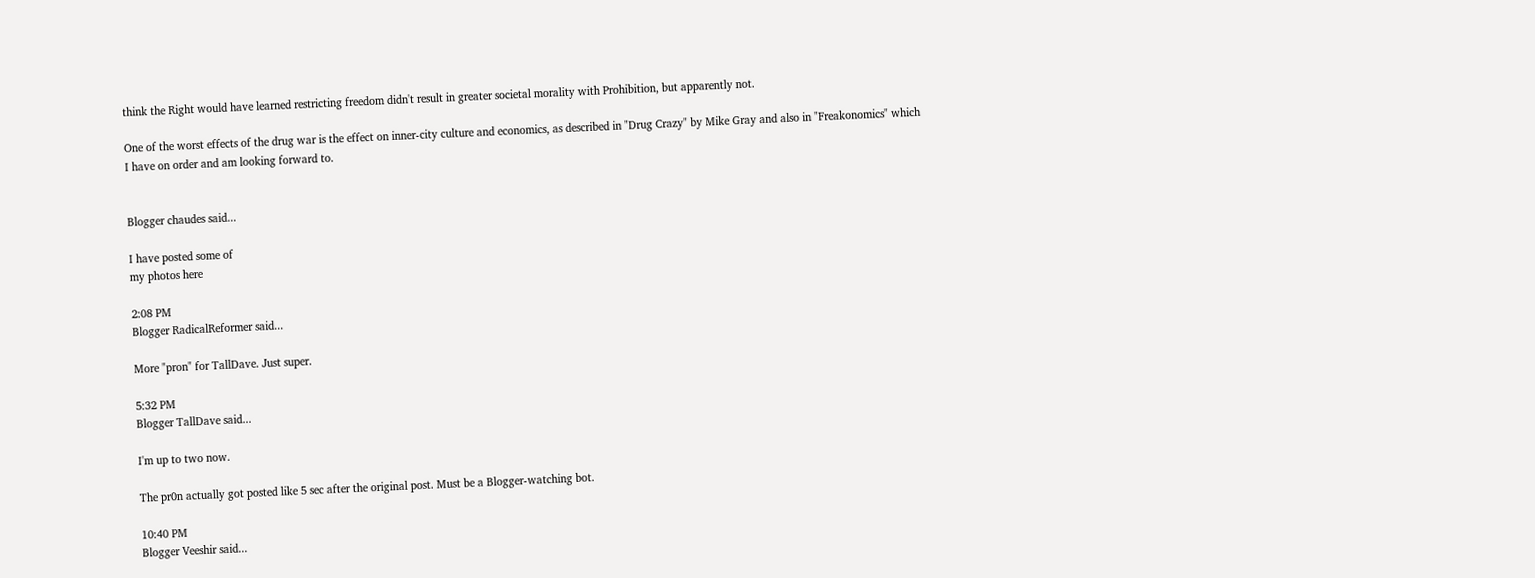think the Right would have learned restricting freedom didn't result in greater societal morality with Prohibition, but apparently not.

One of the worst effects of the drug war is the effect on inner-city culture and economics, as described in "Drug Crazy" by Mike Gray and also in "Freakonomics" which I have on order and am looking forward to.


Blogger chaudes said...

I have posted some of
my photos here

2:08 PM
Blogger RadicalReformer said...

More "pron" for TallDave. Just super.

5:32 PM
Blogger TallDave said...

I'm up to two now.

The pr0n actually got posted like 5 sec after the original post. Must be a Blogger-watching bot.

10:40 PM
Blogger Veeshir said...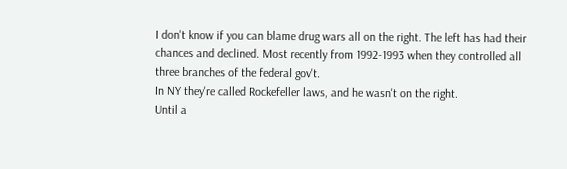I don't know if you can blame drug wars all on the right. The left has had their chances and declined. Most recently from 1992-1993 when they controlled all three branches of the federal gov't.
In NY they're called Rockefeller laws, and he wasn't on the right.
Until a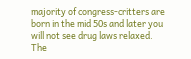majority of congress-critters are born in the mid 50s and later you will not see drug laws relaxed.
The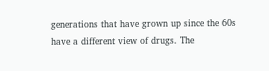generations that have grown up since the 60s have a different view of drugs. The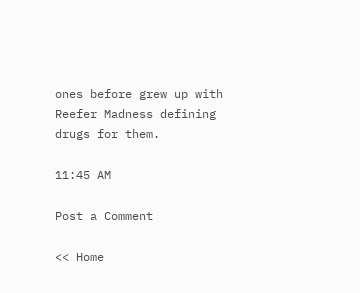ones before grew up with Reefer Madness defining drugs for them.

11:45 AM

Post a Comment

<< Home